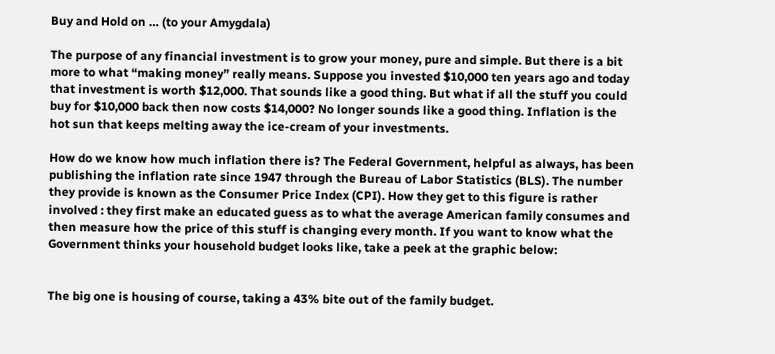Buy and Hold on … (to your Amygdala)

The purpose of any financial investment is to grow your money, pure and simple. But there is a bit more to what “making money” really means. Suppose you invested $10,000 ten years ago and today that investment is worth $12,000. That sounds like a good thing. But what if all the stuff you could buy for $10,000 back then now costs $14,000? No longer sounds like a good thing. Inflation is the hot sun that keeps melting away the ice-cream of your investments.

How do we know how much inflation there is? The Federal Government, helpful as always, has been publishing the inflation rate since 1947 through the Bureau of Labor Statistics (BLS). The number they provide is known as the Consumer Price Index (CPI). How they get to this figure is rather involved : they first make an educated guess as to what the average American family consumes and then measure how the price of this stuff is changing every month. If you want to know what the Government thinks your household budget looks like, take a peek at the graphic below:


The big one is housing of course, taking a 43% bite out of the family budget.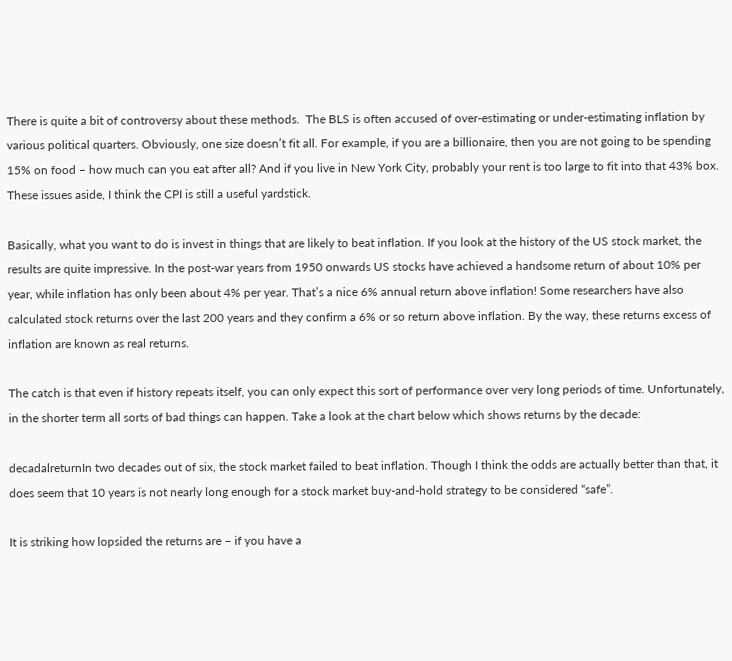There is quite a bit of controversy about these methods.  The BLS is often accused of over-estimating or under-estimating inflation by various political quarters. Obviously, one size doesn’t fit all. For example, if you are a billionaire, then you are not going to be spending 15% on food – how much can you eat after all? And if you live in New York City, probably your rent is too large to fit into that 43% box. These issues aside, I think the CPI is still a useful yardstick.

Basically, what you want to do is invest in things that are likely to beat inflation. If you look at the history of the US stock market, the results are quite impressive. In the post-war years from 1950 onwards US stocks have achieved a handsome return of about 10% per year, while inflation has only been about 4% per year. That’s a nice 6% annual return above inflation! Some researchers have also calculated stock returns over the last 200 years and they confirm a 6% or so return above inflation. By the way, these returns excess of inflation are known as real returns.

The catch is that even if history repeats itself, you can only expect this sort of performance over very long periods of time. Unfortunately, in the shorter term all sorts of bad things can happen. Take a look at the chart below which shows returns by the decade:

decadalreturnIn two decades out of six, the stock market failed to beat inflation. Though I think the odds are actually better than that, it does seem that 10 years is not nearly long enough for a stock market buy-and-hold strategy to be considered “safe”.

It is striking how lopsided the returns are – if you have a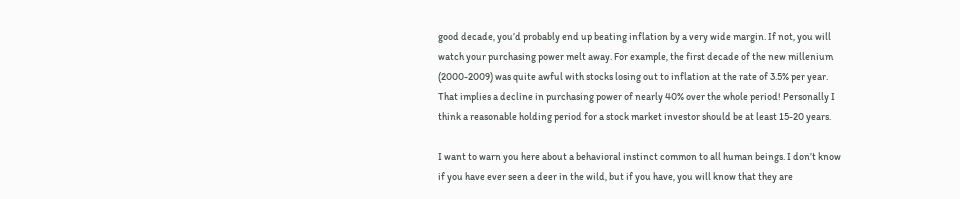good decade, you’d probably end up beating inflation by a very wide margin. If not, you will watch your purchasing power melt away. For example, the first decade of the new millenium (2000-2009) was quite awful with stocks losing out to inflation at the rate of 3.5% per year. That implies a decline in purchasing power of nearly 40% over the whole period! Personally I think a reasonable holding period for a stock market investor should be at least 15-20 years.

I want to warn you here about a behavioral instinct common to all human beings. I don’t know if you have ever seen a deer in the wild, but if you have, you will know that they are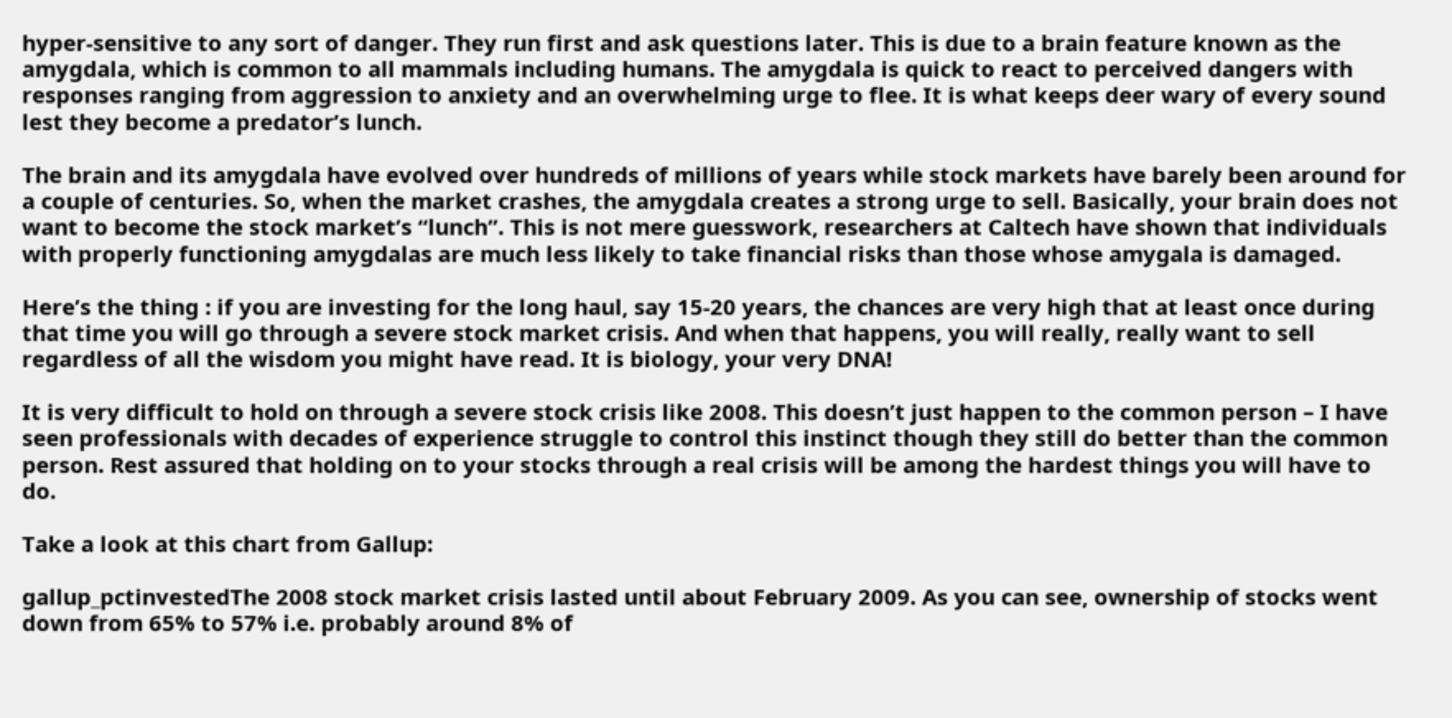hyper-sensitive to any sort of danger. They run first and ask questions later. This is due to a brain feature known as the amygdala, which is common to all mammals including humans. The amygdala is quick to react to perceived dangers with responses ranging from aggression to anxiety and an overwhelming urge to flee. It is what keeps deer wary of every sound lest they become a predator’s lunch.

The brain and its amygdala have evolved over hundreds of millions of years while stock markets have barely been around for a couple of centuries. So, when the market crashes, the amygdala creates a strong urge to sell. Basically, your brain does not want to become the stock market’s “lunch”. This is not mere guesswork, researchers at Caltech have shown that individuals with properly functioning amygdalas are much less likely to take financial risks than those whose amygala is damaged.

Here’s the thing : if you are investing for the long haul, say 15-20 years, the chances are very high that at least once during that time you will go through a severe stock market crisis. And when that happens, you will really, really want to sell regardless of all the wisdom you might have read. It is biology, your very DNA!

It is very difficult to hold on through a severe stock crisis like 2008. This doesn’t just happen to the common person – I have seen professionals with decades of experience struggle to control this instinct though they still do better than the common person. Rest assured that holding on to your stocks through a real crisis will be among the hardest things you will have to do.

Take a look at this chart from Gallup:

gallup_pctinvestedThe 2008 stock market crisis lasted until about February 2009. As you can see, ownership of stocks went down from 65% to 57% i.e. probably around 8% of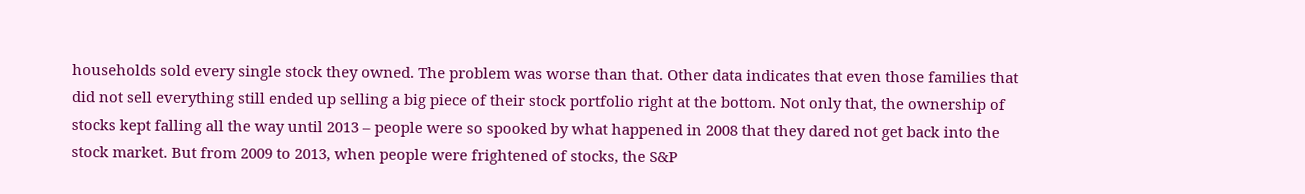households sold every single stock they owned. The problem was worse than that. Other data indicates that even those families that did not sell everything still ended up selling a big piece of their stock portfolio right at the bottom. Not only that, the ownership of stocks kept falling all the way until 2013 – people were so spooked by what happened in 2008 that they dared not get back into the stock market. But from 2009 to 2013, when people were frightened of stocks, the S&P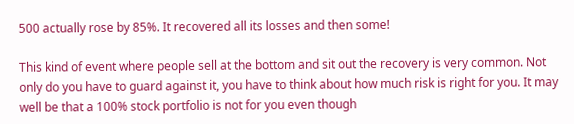500 actually rose by 85%. It recovered all its losses and then some!

This kind of event where people sell at the bottom and sit out the recovery is very common. Not only do you have to guard against it, you have to think about how much risk is right for you. It may well be that a 100% stock portfolio is not for you even though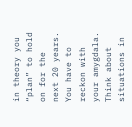in theory you “plan” to hold on for the next 20 years. You have to reckon with your amygdala. Think about situations in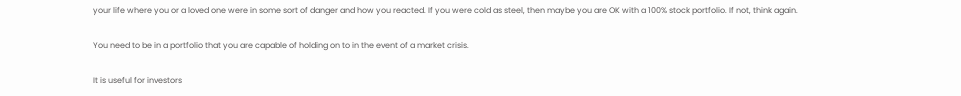your life where you or a loved one were in some sort of danger and how you reacted. If you were cold as steel, then maybe you are OK with a 100% stock portfolio. If not, think again.

You need to be in a portfolio that you are capable of holding on to in the event of a market crisis.

It is useful for investors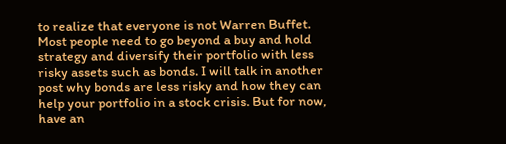to realize that everyone is not Warren Buffet. Most people need to go beyond a buy and hold strategy and diversify their portfolio with less risky assets such as bonds. I will talk in another post why bonds are less risky and how they can help your portfolio in a stock crisis. But for now, have an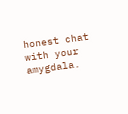honest chat with your amygdala.